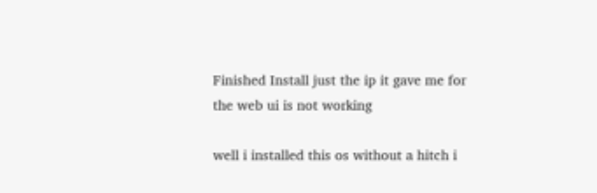Finished Install just the ip it gave me for the web ui is not working

well i installed this os without a hitch i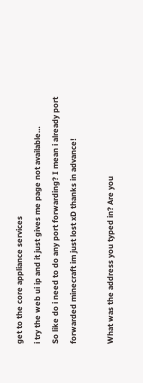get to the core appliance services
i try the web ui ip and it just gives me page not available…
So like do i need to do any port forwarding? I mean i already port forwarded minecraft im just lost xD thanks in advance!

What was the address you typed in? Are you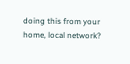doing this from your home, local network?